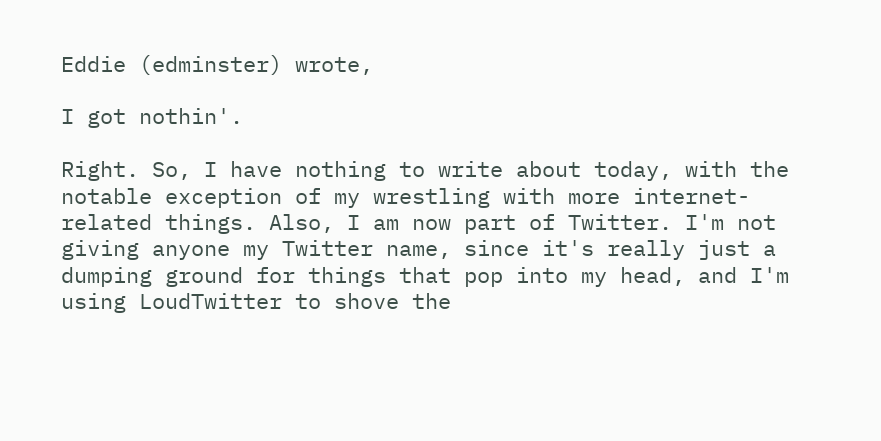Eddie (edminster) wrote,

I got nothin'.

Right. So, I have nothing to write about today, with the notable exception of my wrestling with more internet-related things. Also, I am now part of Twitter. I'm not giving anyone my Twitter name, since it's really just a dumping ground for things that pop into my head, and I'm using LoudTwitter to shove the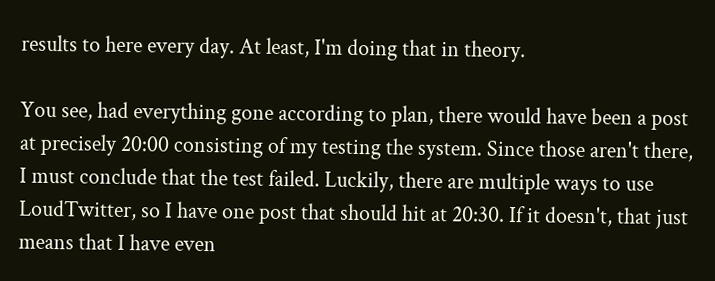results to here every day. At least, I'm doing that in theory.

You see, had everything gone according to plan, there would have been a post at precisely 20:00 consisting of my testing the system. Since those aren't there, I must conclude that the test failed. Luckily, there are multiple ways to use LoudTwitter, so I have one post that should hit at 20:30. If it doesn't, that just means that I have even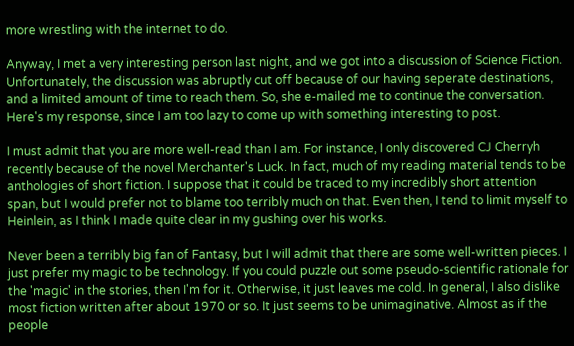more wrestling with the internet to do.

Anyway, I met a very interesting person last night, and we got into a discussion of Science Fiction. Unfortunately, the discussion was abruptly cut off because of our having seperate destinations, and a limited amount of time to reach them. So, she e-mailed me to continue the conversation. Here's my response, since I am too lazy to come up with something interesting to post.

I must admit that you are more well-read than I am. For instance, I only discovered CJ Cherryh recently because of the novel Merchanter's Luck. In fact, much of my reading material tends to be anthologies of short fiction. I suppose that it could be traced to my incredibly short attention span, but I would prefer not to blame too terribly much on that. Even then, I tend to limit myself to Heinlein, as I think I made quite clear in my gushing over his works.

Never been a terribly big fan of Fantasy, but I will admit that there are some well-written pieces. I just prefer my magic to be technology. If you could puzzle out some pseudo-scientific rationale for the 'magic' in the stories, then I'm for it. Otherwise, it just leaves me cold. In general, I also dislike most fiction written after about 1970 or so. It just seems to be unimaginative. Almost as if the people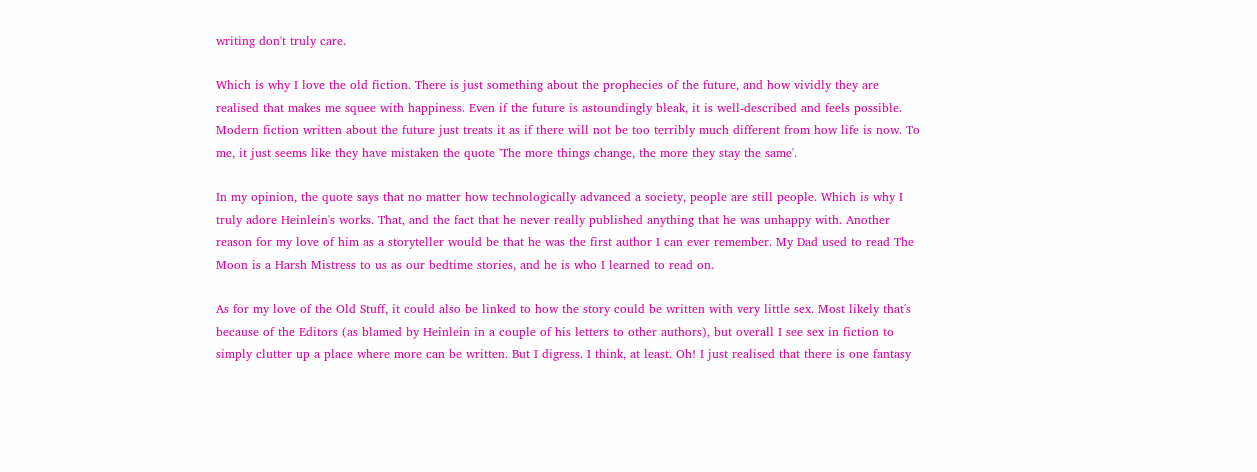writing don't truly care.

Which is why I love the old fiction. There is just something about the prophecies of the future, and how vividly they are realised that makes me squee with happiness. Even if the future is astoundingly bleak, it is well-described and feels possible. Modern fiction written about the future just treats it as if there will not be too terribly much different from how life is now. To me, it just seems like they have mistaken the quote 'The more things change, the more they stay the same'.

In my opinion, the quote says that no matter how technologically advanced a society, people are still people. Which is why I truly adore Heinlein's works. That, and the fact that he never really published anything that he was unhappy with. Another reason for my love of him as a storyteller would be that he was the first author I can ever remember. My Dad used to read The Moon is a Harsh Mistress to us as our bedtime stories, and he is who I learned to read on.

As for my love of the Old Stuff, it could also be linked to how the story could be written with very little sex. Most likely that's because of the Editors (as blamed by Heinlein in a couple of his letters to other authors), but overall I see sex in fiction to simply clutter up a place where more can be written. But I digress. I think, at least. Oh! I just realised that there is one fantasy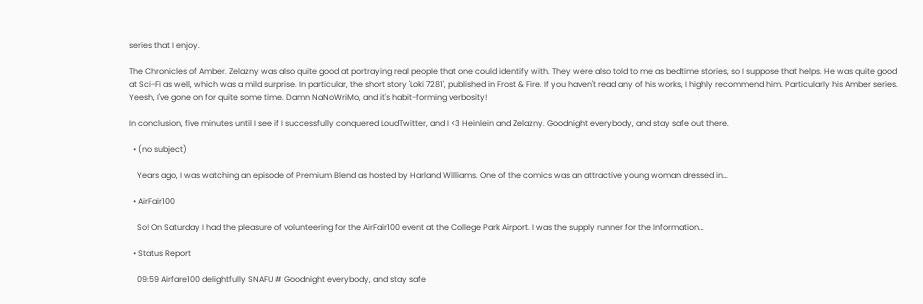series that I enjoy.

The Chronicles of Amber. Zelazny was also quite good at portraying real people that one could identify with. They were also told to me as bedtime stories, so I suppose that helps. He was quite good at Sci-Fi as well, which was a mild surprise. In particular, the short story 'Loki 7281', published in Frost & Fire. If you haven't read any of his works, I highly recommend him. Particularly his Amber series. Yeesh, I've gone on for quite some time. Damn NaNoWriMo, and it's habit-forming verbosity!

In conclusion, five minutes until I see if I successfully conquered LoudTwitter, and I <3 Heinlein and Zelazny. Goodnight everybody, and stay safe out there.

  • (no subject)

    Years ago, I was watching an episode of Premium Blend as hosted by Harland Williams. One of the comics was an attractive young woman dressed in…

  • AirFair100

    So! On Saturday I had the pleasure of volunteering for the AirFair100 event at the College Park Airport. I was the supply runner for the Information…

  • Status Report

    09:59 Airfare100 delightfully SNAFU # Goodnight everybody, and stay safe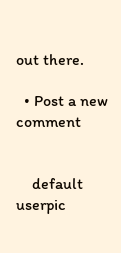out there.

  • Post a new comment


    default userpic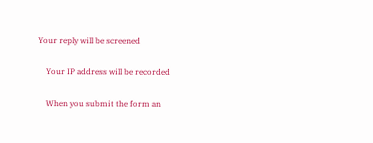Your reply will be screened

    Your IP address will be recorded

    When you submit the form an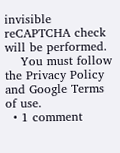invisible reCAPTCHA check will be performed.
    You must follow the Privacy Policy and Google Terms of use.
  • 1 comment